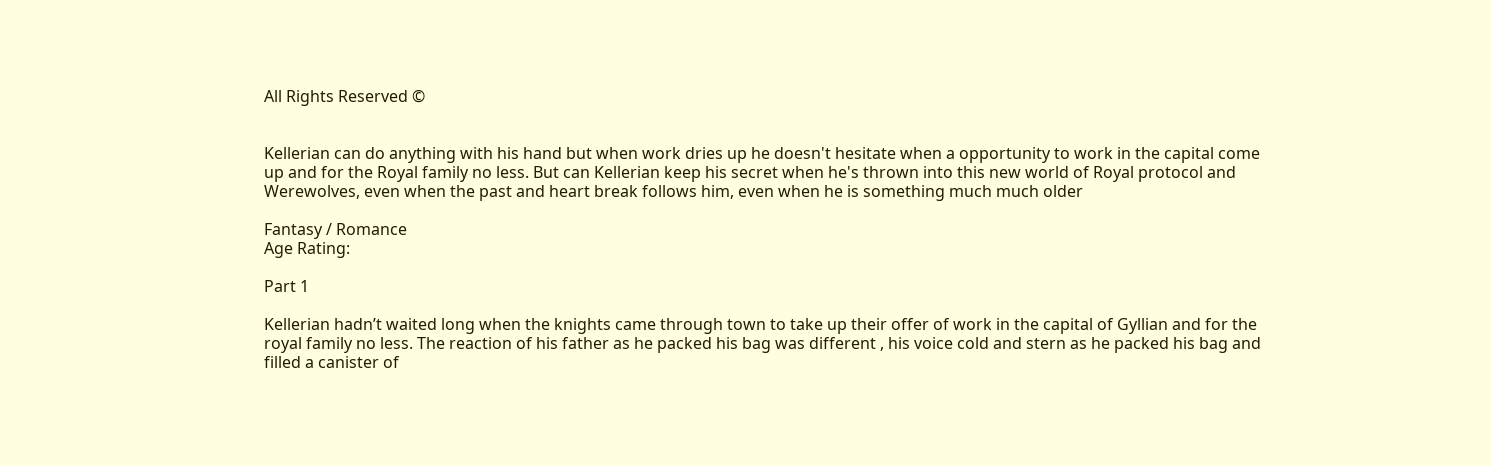All Rights Reserved ©


Kellerian can do anything with his hand but when work dries up he doesn't hesitate when a opportunity to work in the capital come up and for the Royal family no less. But can Kellerian keep his secret when he's thrown into this new world of Royal protocol and Werewolves, even when the past and heart break follows him, even when he is something much much older

Fantasy / Romance
Age Rating:

Part 1

Kellerian hadn’t waited long when the knights came through town to take up their offer of work in the capital of Gyllian and for the royal family no less. The reaction of his father as he packed his bag was different , his voice cold and stern as he packed his bag and filled a canister of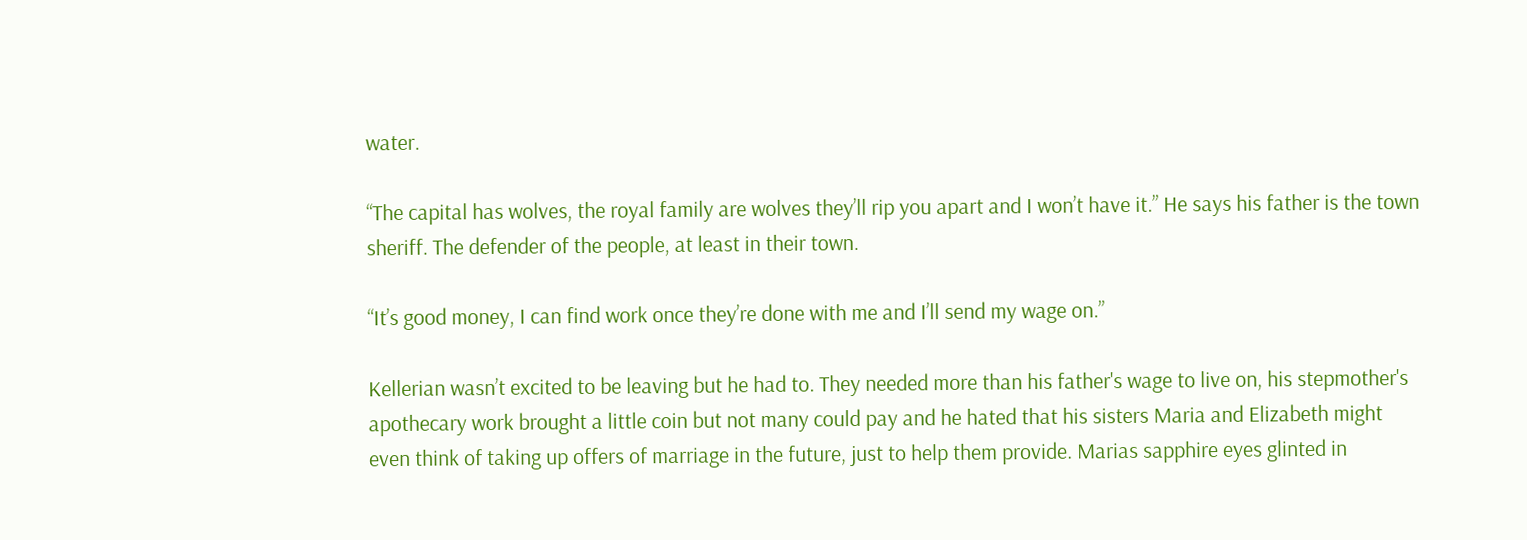water.

“The capital has wolves, the royal family are wolves they’ll rip you apart and I won’t have it.” He says his father is the town sheriff. The defender of the people, at least in their town.

“It’s good money, I can find work once they’re done with me and I’ll send my wage on.”

Kellerian wasn’t excited to be leaving but he had to. They needed more than his father's wage to live on, his stepmother's apothecary work brought a little coin but not many could pay and he hated that his sisters Maria and Elizabeth might even think of taking up offers of marriage in the future, just to help them provide. Marias sapphire eyes glinted in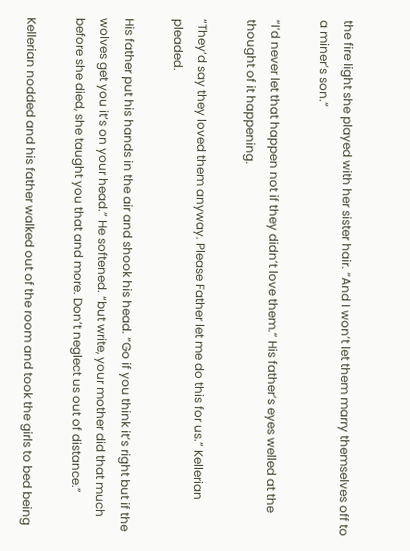the fire light she played with her sister hair. “And I won’t let them marry themselves off to a miner’s son.”

“I’d never let that happen not if they didn’t love them.” His father’s eyes welled at the thought of it happening.

“They’d say they loved them anyway. Please Father let me do this for us.” Kellerian pleaded.

His father put his hands in the air and shook his head. “Go if you think it’s right but if the wolves get you it’s on your head.” He softened. “but write, your mother did that much before she died, she taught you that and more. Don’t neglect us out of distance.”

Kellerian nodded and his father walked out of the room and took the girls to bed being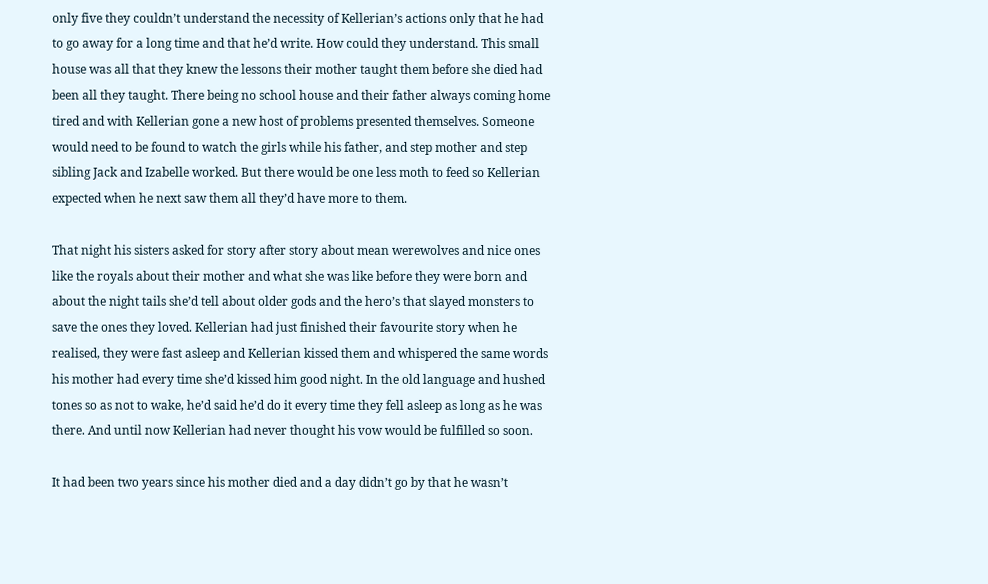only five they couldn’t understand the necessity of Kellerian’s actions only that he had to go away for a long time and that he’d write. How could they understand. This small house was all that they knew the lessons their mother taught them before she died had been all they taught. There being no school house and their father always coming home tired and with Kellerian gone a new host of problems presented themselves. Someone would need to be found to watch the girls while his father, and step mother and step sibling Jack and Izabelle worked. But there would be one less moth to feed so Kellerian expected when he next saw them all they’d have more to them.

That night his sisters asked for story after story about mean werewolves and nice ones like the royals about their mother and what she was like before they were born and about the night tails she’d tell about older gods and the hero’s that slayed monsters to save the ones they loved. Kellerian had just finished their favourite story when he realised, they were fast asleep and Kellerian kissed them and whispered the same words his mother had every time she’d kissed him good night. In the old language and hushed tones so as not to wake, he’d said he’d do it every time they fell asleep as long as he was there. And until now Kellerian had never thought his vow would be fulfilled so soon.

It had been two years since his mother died and a day didn’t go by that he wasn’t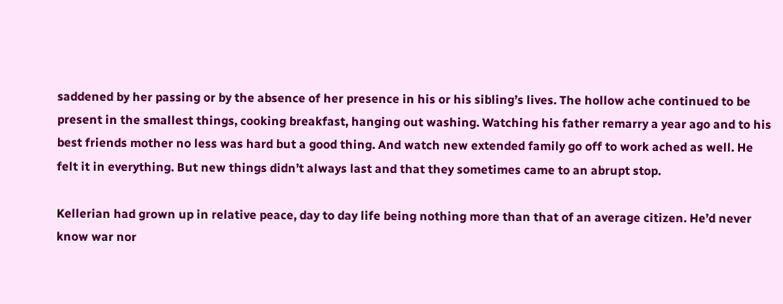saddened by her passing or by the absence of her presence in his or his sibling’s lives. The hollow ache continued to be present in the smallest things, cooking breakfast, hanging out washing. Watching his father remarry a year ago and to his best friends mother no less was hard but a good thing. And watch new extended family go off to work ached as well. He felt it in everything. But new things didn’t always last and that they sometimes came to an abrupt stop.

Kellerian had grown up in relative peace, day to day life being nothing more than that of an average citizen. He’d never know war nor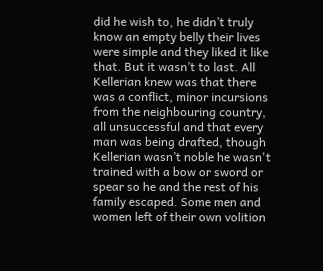did he wish to, he didn’t truly know an empty belly their lives were simple and they liked it like that. But it wasn’t to last. All Kellerian knew was that there was a conflict, minor incursions from the neighbouring country, all unsuccessful and that every man was being drafted, though Kellerian wasn’t noble he wasn't trained with a bow or sword or spear so he and the rest of his family escaped. Some men and women left of their own volition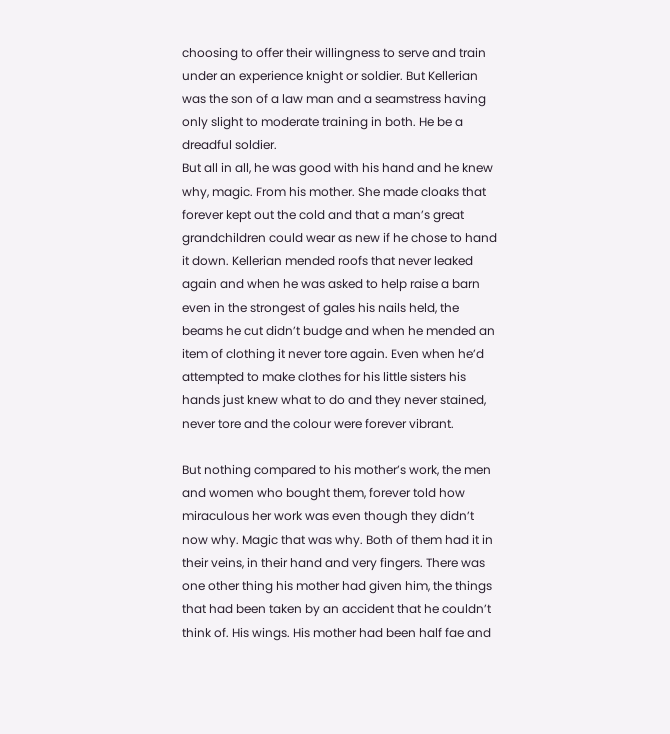choosing to offer their willingness to serve and train under an experience knight or soldier. But Kellerian was the son of a law man and a seamstress having only slight to moderate training in both. He be a dreadful soldier.
But all in all, he was good with his hand and he knew why, magic. From his mother. She made cloaks that forever kept out the cold and that a man’s great grandchildren could wear as new if he chose to hand it down. Kellerian mended roofs that never leaked again and when he was asked to help raise a barn even in the strongest of gales his nails held, the beams he cut didn’t budge and when he mended an item of clothing it never tore again. Even when he’d attempted to make clothes for his little sisters his hands just knew what to do and they never stained, never tore and the colour were forever vibrant.

But nothing compared to his mother’s work, the men and women who bought them, forever told how miraculous her work was even though they didn’t now why. Magic that was why. Both of them had it in their veins, in their hand and very fingers. There was one other thing his mother had given him, the things that had been taken by an accident that he couldn’t think of. His wings. His mother had been half fae and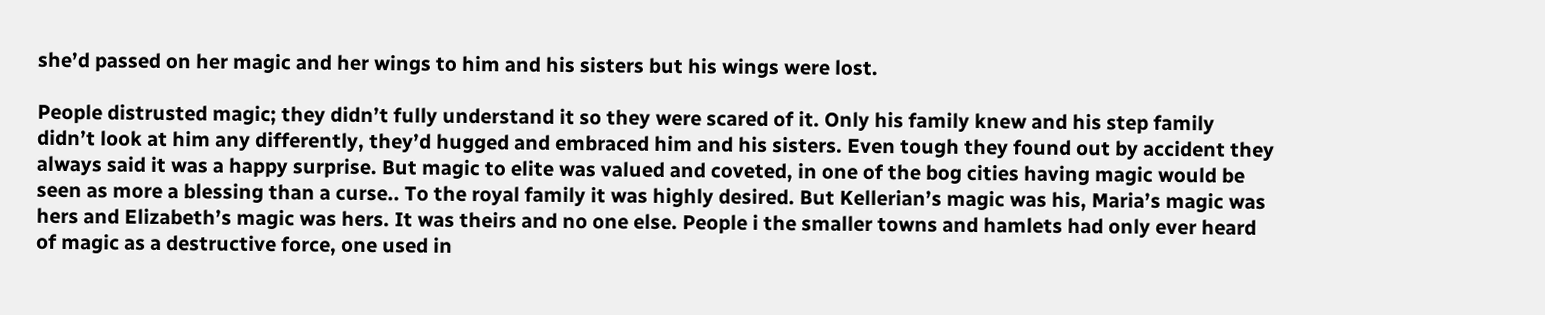she’d passed on her magic and her wings to him and his sisters but his wings were lost.

People distrusted magic; they didn’t fully understand it so they were scared of it. Only his family knew and his step family didn’t look at him any differently, they’d hugged and embraced him and his sisters. Even tough they found out by accident they always said it was a happy surprise. But magic to elite was valued and coveted, in one of the bog cities having magic would be seen as more a blessing than a curse.. To the royal family it was highly desired. But Kellerian’s magic was his, Maria’s magic was hers and Elizabeth’s magic was hers. It was theirs and no one else. People i the smaller towns and hamlets had only ever heard of magic as a destructive force, one used in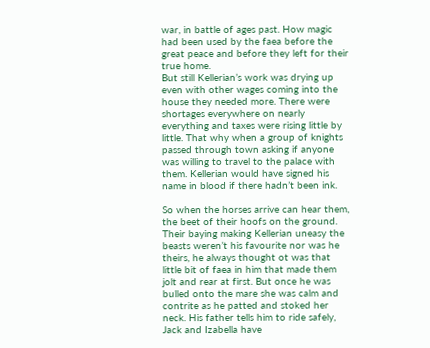war, in battle of ages past. How magic had been used by the faea before the great peace and before they left for their true home.
But still Kellerian’s work was drying up even with other wages coming into the house they needed more. There were shortages everywhere on nearly everything and taxes were rising little by little. That why when a group of knights passed through town asking if anyone was willing to travel to the palace with them. Kellerian would have signed his name in blood if there hadn’t been ink.

So when the horses arrive can hear them, the beet of their hoofs on the ground. Their baying making Kellerian uneasy the beasts weren’t his favourite nor was he theirs, he always thought ot was that little bit of faea in him that made them jolt and rear at first. But once he was bulled onto the mare she was calm and contrite as he patted and stoked her neck. His father tells him to ride safely, Jack and Izabella have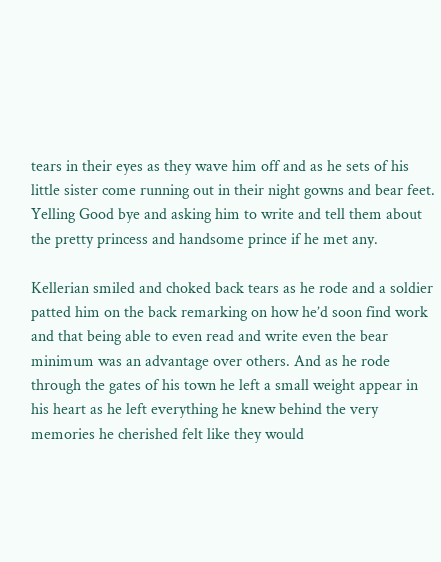tears in their eyes as they wave him off and as he sets of his little sister come running out in their night gowns and bear feet. Yelling Good bye and asking him to write and tell them about the pretty princess and handsome prince if he met any.

Kellerian smiled and choked back tears as he rode and a soldier patted him on the back remarking on how he’d soon find work and that being able to even read and write even the bear minimum was an advantage over others. And as he rode through the gates of his town he left a small weight appear in his heart as he left everything he knew behind the very memories he cherished felt like they would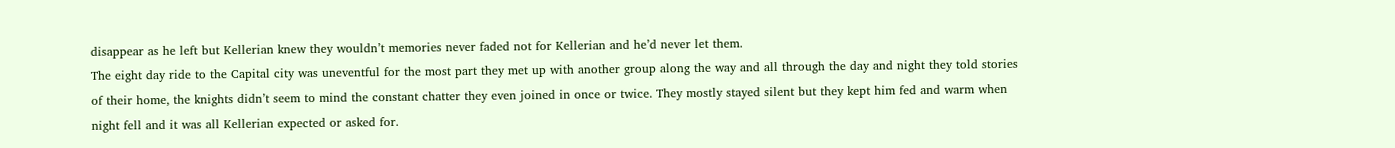disappear as he left but Kellerian knew they wouldn’t memories never faded not for Kellerian and he’d never let them.
The eight day ride to the Capital city was uneventful for the most part they met up with another group along the way and all through the day and night they told stories of their home, the knights didn’t seem to mind the constant chatter they even joined in once or twice. They mostly stayed silent but they kept him fed and warm when night fell and it was all Kellerian expected or asked for.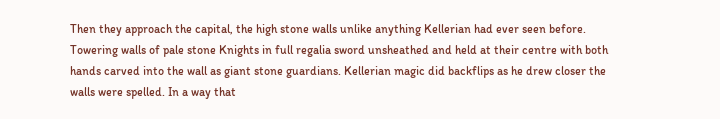Then they approach the capital, the high stone walls unlike anything Kellerian had ever seen before. Towering walls of pale stone Knights in full regalia sword unsheathed and held at their centre with both hands carved into the wall as giant stone guardians. Kellerian magic did backflips as he drew closer the walls were spelled. In a way that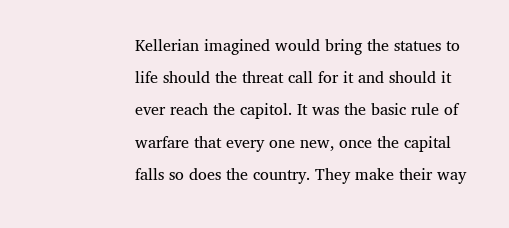Kellerian imagined would bring the statues to life should the threat call for it and should it ever reach the capitol. It was the basic rule of warfare that every one new, once the capital falls so does the country. They make their way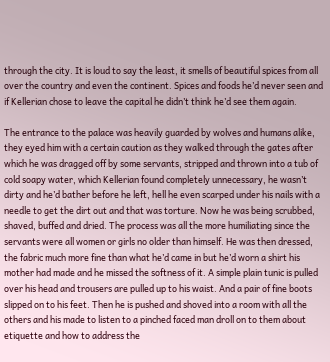through the city. It is loud to say the least, it smells of beautiful spices from all over the country and even the continent. Spices and foods he’d never seen and if Kellerian chose to leave the capital he didn’t think he’d see them again.

The entrance to the palace was heavily guarded by wolves and humans alike, they eyed him with a certain caution as they walked through the gates after which he was dragged off by some servants, stripped and thrown into a tub of cold soapy water, which Kellerian found completely unnecessary, he wasn’t dirty and he’d bather before he left, hell he even scarped under his nails with a needle to get the dirt out and that was torture. Now he was being scrubbed, shaved, buffed and dried. The process was all the more humiliating since the servants were all women or girls no older than himself. He was then dressed, the fabric much more fine than what he’d came in but he’d worn a shirt his mother had made and he missed the softness of it. A simple plain tunic is pulled over his head and trousers are pulled up to his waist. And a pair of fine boots slipped on to his feet. Then he is pushed and shoved into a room with all the others and his made to listen to a pinched faced man droll on to them about etiquette and how to address the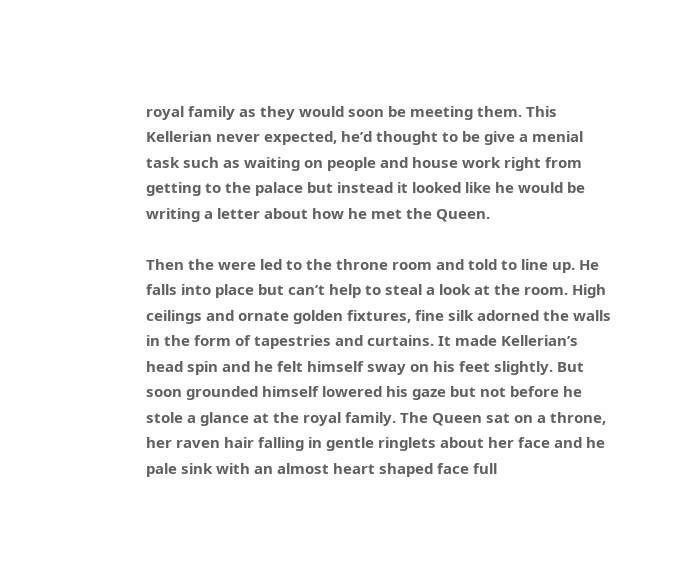royal family as they would soon be meeting them. This Kellerian never expected, he’d thought to be give a menial task such as waiting on people and house work right from getting to the palace but instead it looked like he would be writing a letter about how he met the Queen.

Then the were led to the throne room and told to line up. He falls into place but can’t help to steal a look at the room. High ceilings and ornate golden fixtures, fine silk adorned the walls in the form of tapestries and curtains. It made Kellerian’s head spin and he felt himself sway on his feet slightly. But soon grounded himself lowered his gaze but not before he stole a glance at the royal family. The Queen sat on a throne, her raven hair falling in gentle ringlets about her face and he pale sink with an almost heart shaped face full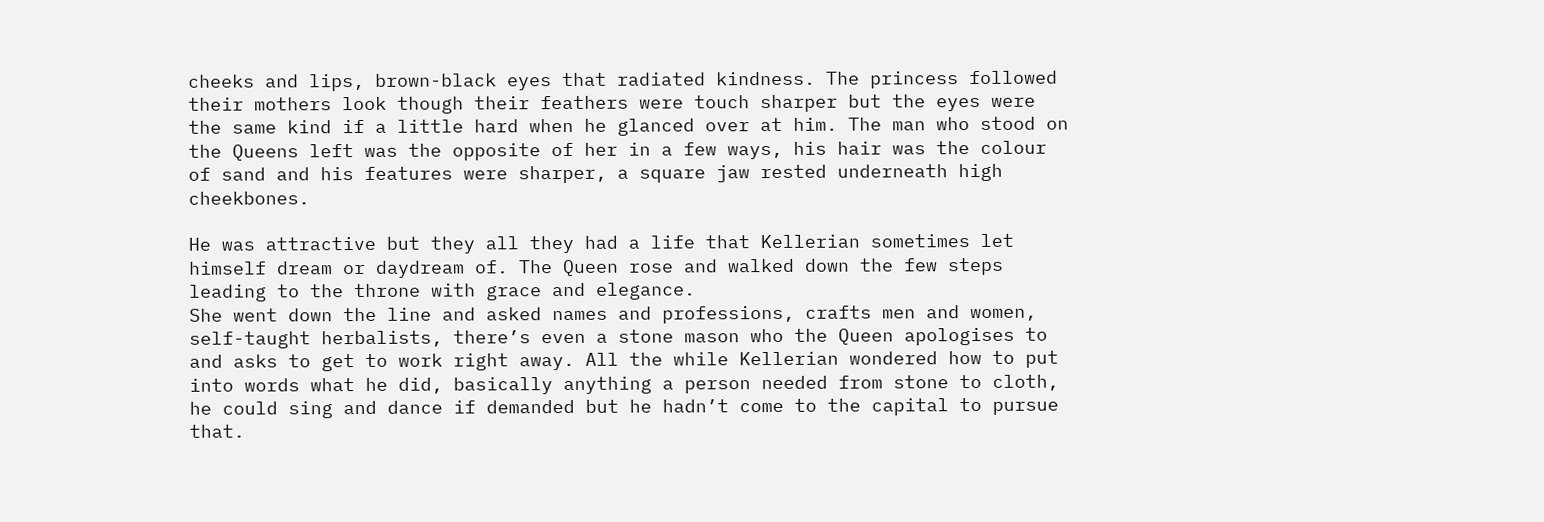cheeks and lips, brown-black eyes that radiated kindness. The princess followed their mothers look though their feathers were touch sharper but the eyes were the same kind if a little hard when he glanced over at him. The man who stood on the Queens left was the opposite of her in a few ways, his hair was the colour of sand and his features were sharper, a square jaw rested underneath high cheekbones.

He was attractive but they all they had a life that Kellerian sometimes let himself dream or daydream of. The Queen rose and walked down the few steps leading to the throne with grace and elegance.
She went down the line and asked names and professions, crafts men and women, self-taught herbalists, there’s even a stone mason who the Queen apologises to and asks to get to work right away. All the while Kellerian wondered how to put into words what he did, basically anything a person needed from stone to cloth, he could sing and dance if demanded but he hadn’t come to the capital to pursue that.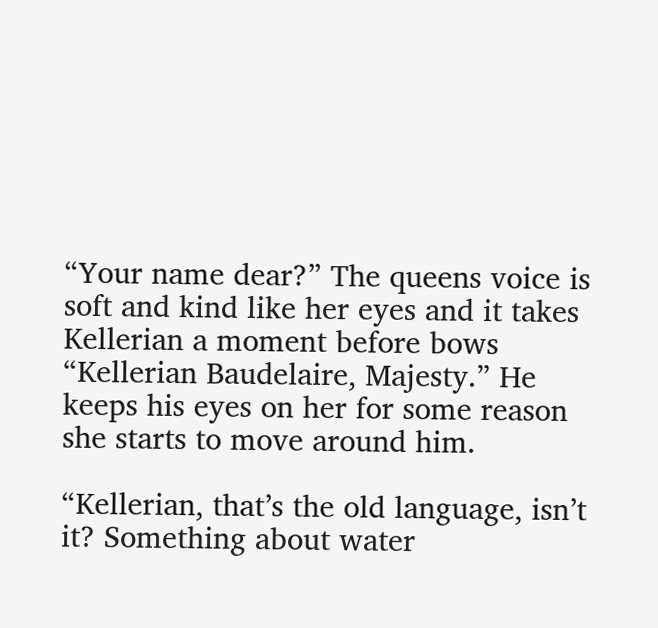“Your name dear?” The queens voice is soft and kind like her eyes and it takes Kellerian a moment before bows
“Kellerian Baudelaire, Majesty.” He keeps his eyes on her for some reason she starts to move around him.

“Kellerian, that’s the old language, isn’t it? Something about water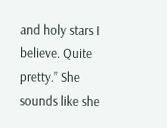and holy stars I believe. Quite pretty.” She sounds like she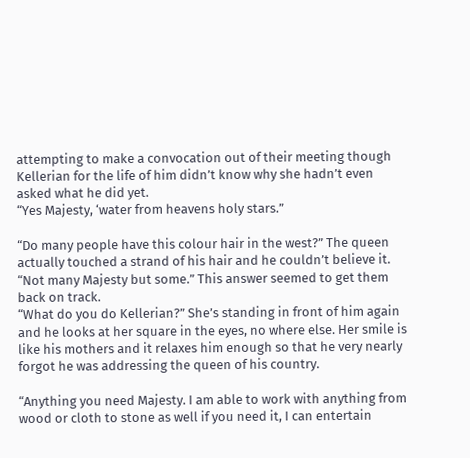attempting to make a convocation out of their meeting though Kellerian for the life of him didn’t know why she hadn’t even asked what he did yet.
“Yes Majesty, ‘water from heavens holy stars.”

“Do many people have this colour hair in the west?” The queen actually touched a strand of his hair and he couldn’t believe it.
“Not many Majesty but some.” This answer seemed to get them back on track.
“What do you do Kellerian?” She’s standing in front of him again and he looks at her square in the eyes, no where else. Her smile is like his mothers and it relaxes him enough so that he very nearly forgot he was addressing the queen of his country.

“Anything you need Majesty. I am able to work with anything from wood or cloth to stone as well if you need it, I can entertain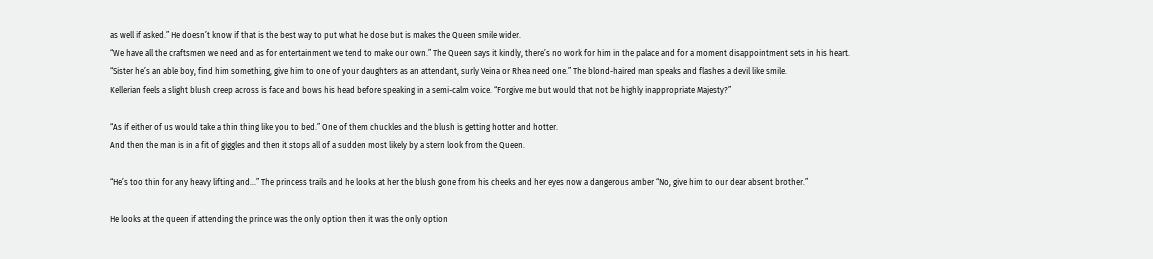as well if asked.” He doesn’t know if that is the best way to put what he dose but is makes the Queen smile wider.
“We have all the craftsmen we need and as for entertainment we tend to make our own.” The Queen says it kindly, there’s no work for him in the palace and for a moment disappointment sets in his heart.
“Sister he’s an able boy, find him something, give him to one of your daughters as an attendant, surly Veina or Rhea need one.” The blond-haired man speaks and flashes a devil like smile.
Kellerian feels a slight blush creep across is face and bows his head before speaking in a semi-calm voice. “Forgive me but would that not be highly inappropriate Majesty?”

“As if either of us would take a thin thing like you to bed.” One of them chuckles and the blush is getting hotter and hotter.
And then the man is in a fit of giggles and then it stops all of a sudden most likely by a stern look from the Queen.

“He’s too thin for any heavy lifting and…” The princess trails and he looks at her the blush gone from his cheeks and her eyes now a dangerous amber “No, give him to our dear absent brother.”

He looks at the queen if attending the prince was the only option then it was the only option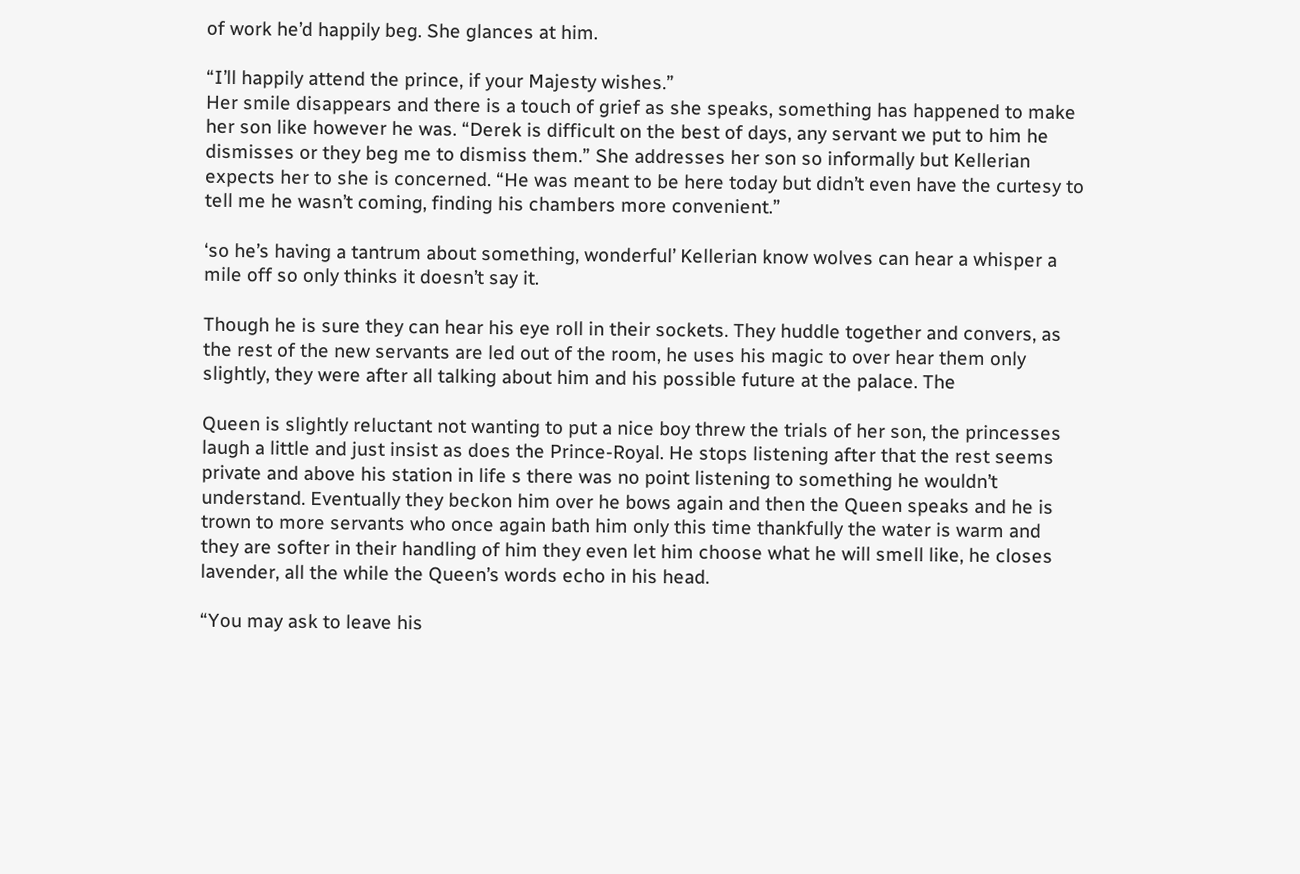of work he’d happily beg. She glances at him.

“I’ll happily attend the prince, if your Majesty wishes.”
Her smile disappears and there is a touch of grief as she speaks, something has happened to make her son like however he was. “Derek is difficult on the best of days, any servant we put to him he dismisses or they beg me to dismiss them.” She addresses her son so informally but Kellerian expects her to she is concerned. “He was meant to be here today but didn’t even have the curtesy to tell me he wasn’t coming, finding his chambers more convenient.”

‘so he’s having a tantrum about something, wonderful’ Kellerian know wolves can hear a whisper a mile off so only thinks it doesn’t say it.

Though he is sure they can hear his eye roll in their sockets. They huddle together and convers, as the rest of the new servants are led out of the room, he uses his magic to over hear them only slightly, they were after all talking about him and his possible future at the palace. The

Queen is slightly reluctant not wanting to put a nice boy threw the trials of her son, the princesses laugh a little and just insist as does the Prince-Royal. He stops listening after that the rest seems private and above his station in life s there was no point listening to something he wouldn’t understand. Eventually they beckon him over he bows again and then the Queen speaks and he is trown to more servants who once again bath him only this time thankfully the water is warm and they are softer in their handling of him they even let him choose what he will smell like, he closes lavender, all the while the Queen’s words echo in his head.

“You may ask to leave his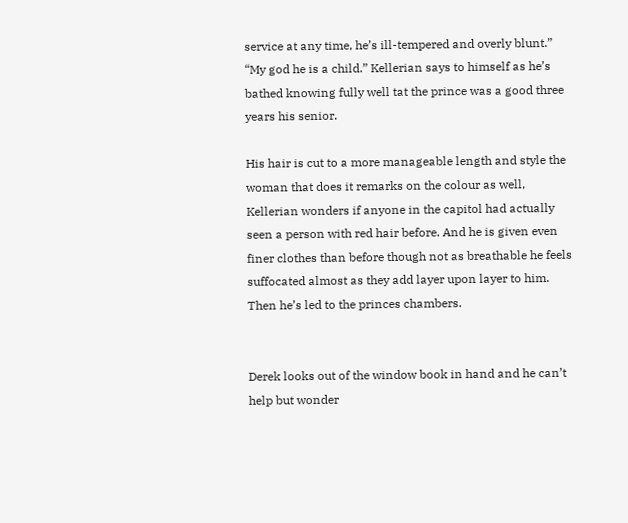service at any time, he’s ill-tempered and overly blunt.”
“My god he is a child.” Kellerian says to himself as he’s bathed knowing fully well tat the prince was a good three years his senior.

His hair is cut to a more manageable length and style the woman that does it remarks on the colour as well, Kellerian wonders if anyone in the capitol had actually seen a person with red hair before. And he is given even finer clothes than before though not as breathable he feels suffocated almost as they add layer upon layer to him. Then he’s led to the princes chambers.


Derek looks out of the window book in hand and he can’t help but wonder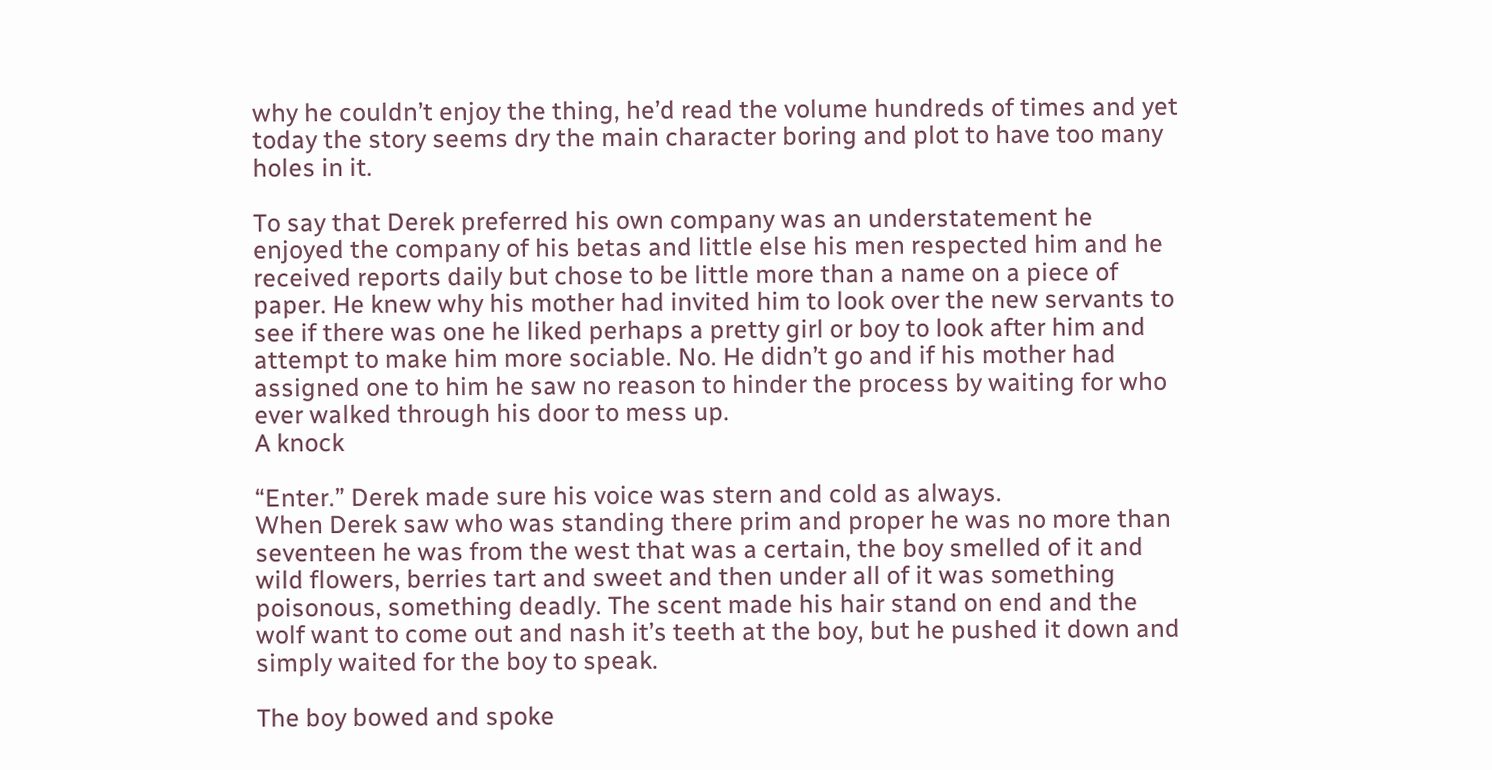why he couldn’t enjoy the thing, he’d read the volume hundreds of times and yet today the story seems dry the main character boring and plot to have too many holes in it.

To say that Derek preferred his own company was an understatement he enjoyed the company of his betas and little else his men respected him and he received reports daily but chose to be little more than a name on a piece of paper. He knew why his mother had invited him to look over the new servants to see if there was one he liked perhaps a pretty girl or boy to look after him and attempt to make him more sociable. No. He didn’t go and if his mother had assigned one to him he saw no reason to hinder the process by waiting for who ever walked through his door to mess up.
A knock

“Enter.” Derek made sure his voice was stern and cold as always.
When Derek saw who was standing there prim and proper he was no more than seventeen he was from the west that was a certain, the boy smelled of it and wild flowers, berries tart and sweet and then under all of it was something poisonous, something deadly. The scent made his hair stand on end and the wolf want to come out and nash it’s teeth at the boy, but he pushed it down and simply waited for the boy to speak.

The boy bowed and spoke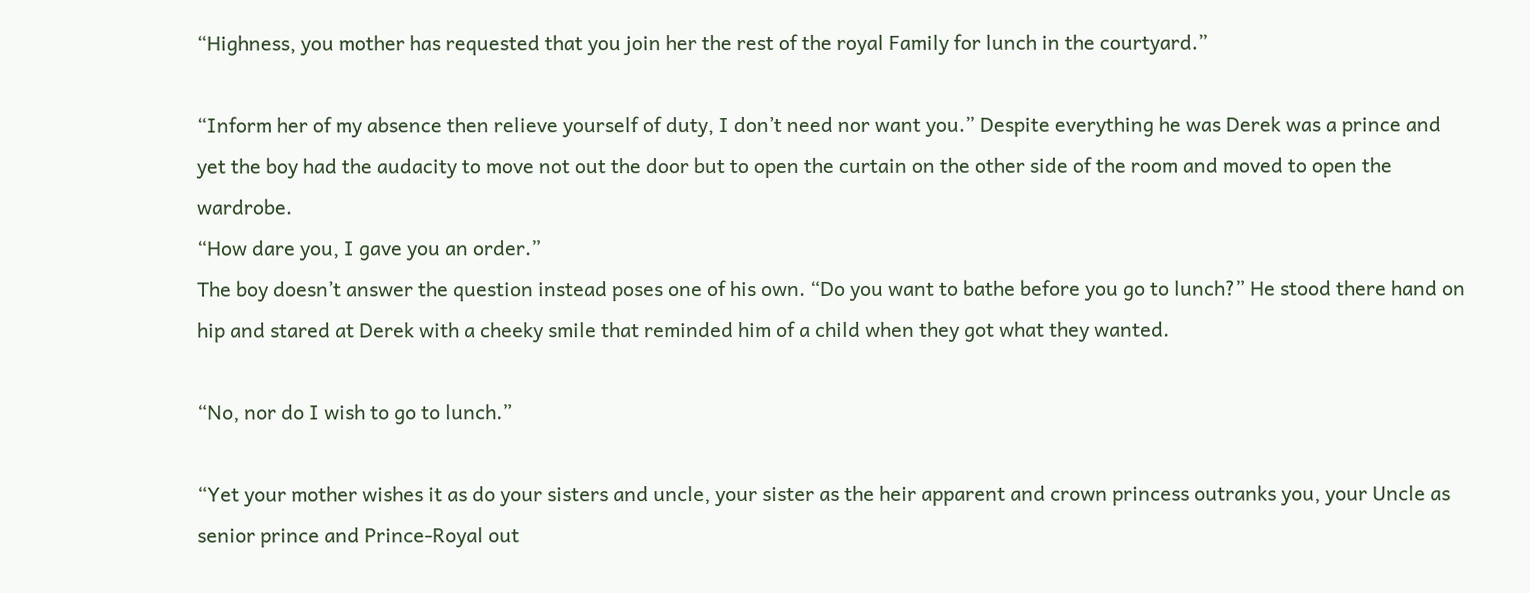“Highness, you mother has requested that you join her the rest of the royal Family for lunch in the courtyard.”

“Inform her of my absence then relieve yourself of duty, I don’t need nor want you.” Despite everything he was Derek was a prince and yet the boy had the audacity to move not out the door but to open the curtain on the other side of the room and moved to open the wardrobe.
“How dare you, I gave you an order.”
The boy doesn’t answer the question instead poses one of his own. “Do you want to bathe before you go to lunch?” He stood there hand on hip and stared at Derek with a cheeky smile that reminded him of a child when they got what they wanted.

“No, nor do I wish to go to lunch.”

“Yet your mother wishes it as do your sisters and uncle, your sister as the heir apparent and crown princess outranks you, your Uncle as senior prince and Prince-Royal out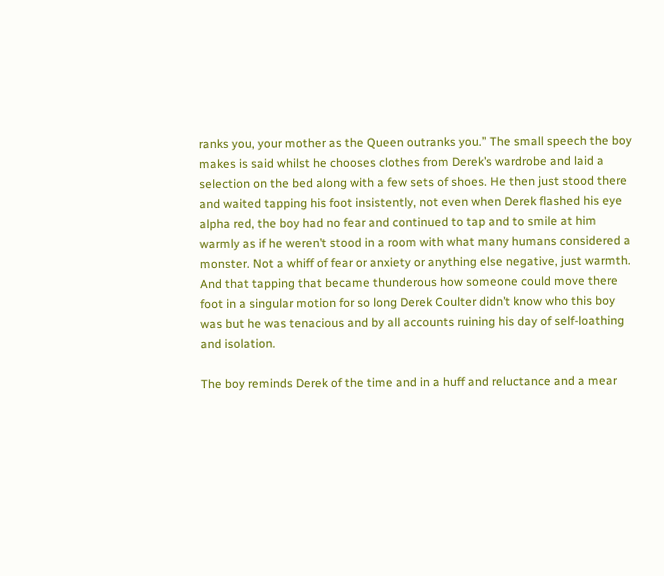ranks you, your mother as the Queen outranks you.” The small speech the boy makes is said whilst he chooses clothes from Derek’s wardrobe and laid a selection on the bed along with a few sets of shoes. He then just stood there and waited tapping his foot insistently, not even when Derek flashed his eye alpha red, the boy had no fear and continued to tap and to smile at him warmly as if he weren’t stood in a room with what many humans considered a monster. Not a whiff of fear or anxiety or anything else negative, just warmth. And that tapping that became thunderous how someone could move there foot in a singular motion for so long Derek Coulter didn’t know who this boy was but he was tenacious and by all accounts ruining his day of self-loathing and isolation.

The boy reminds Derek of the time and in a huff and reluctance and a mear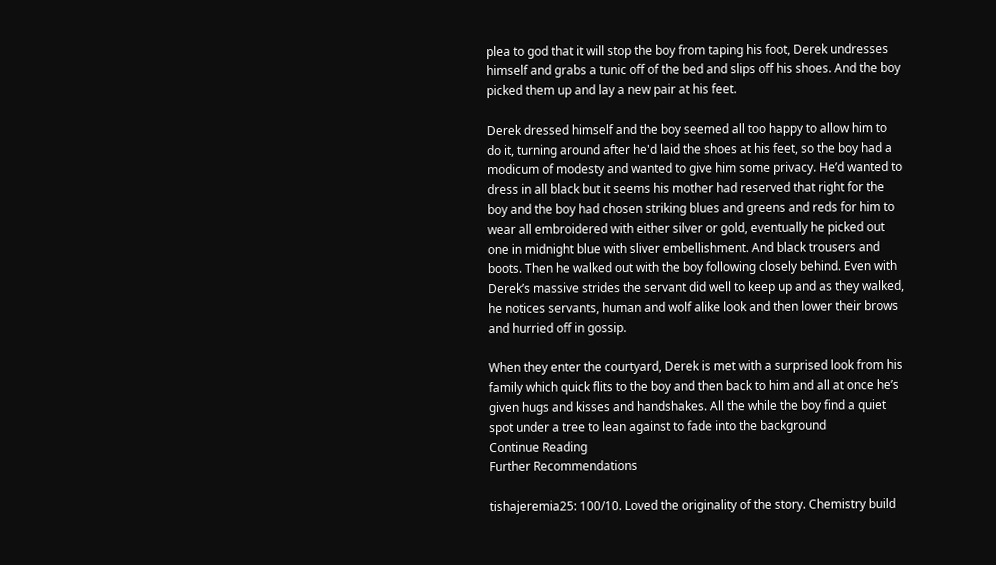plea to god that it will stop the boy from taping his foot, Derek undresses himself and grabs a tunic off of the bed and slips off his shoes. And the boy picked them up and lay a new pair at his feet.

Derek dressed himself and the boy seemed all too happy to allow him to do it, turning around after he'd laid the shoes at his feet, so the boy had a modicum of modesty and wanted to give him some privacy. He’d wanted to dress in all black but it seems his mother had reserved that right for the boy and the boy had chosen striking blues and greens and reds for him to wear all embroidered with either silver or gold, eventually he picked out one in midnight blue with sliver embellishment. And black trousers and boots. Then he walked out with the boy following closely behind. Even with Derek’s massive strides the servant did well to keep up and as they walked, he notices servants, human and wolf alike look and then lower their brows and hurried off in gossip.

When they enter the courtyard, Derek is met with a surprised look from his family which quick flits to the boy and then back to him and all at once he’s given hugs and kisses and handshakes. All the while the boy find a quiet spot under a tree to lean against to fade into the background
Continue Reading
Further Recommendations

tishajeremia25: 100/10. Loved the originality of the story. Chemistry build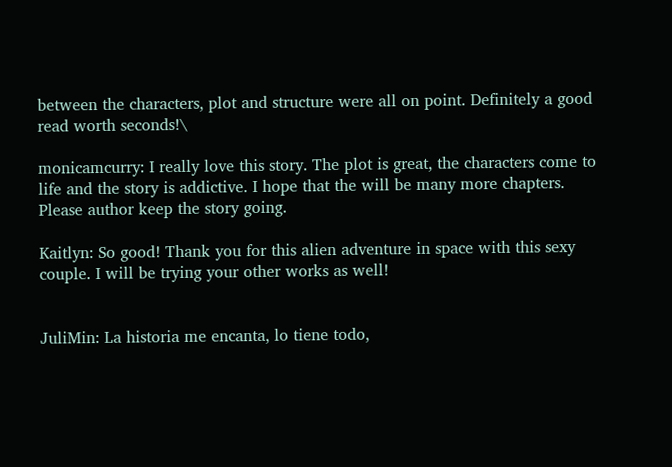between the characters, plot and structure were all on point. Definitely a good read worth seconds!\

monicamcurry: I really love this story. The plot is great, the characters come to life and the story is addictive. I hope that the will be many more chapters. Please author keep the story going.

Kaitlyn: So good! Thank you for this alien adventure in space with this sexy couple. I will be trying your other works as well!


JuliMin: La historia me encanta, lo tiene todo,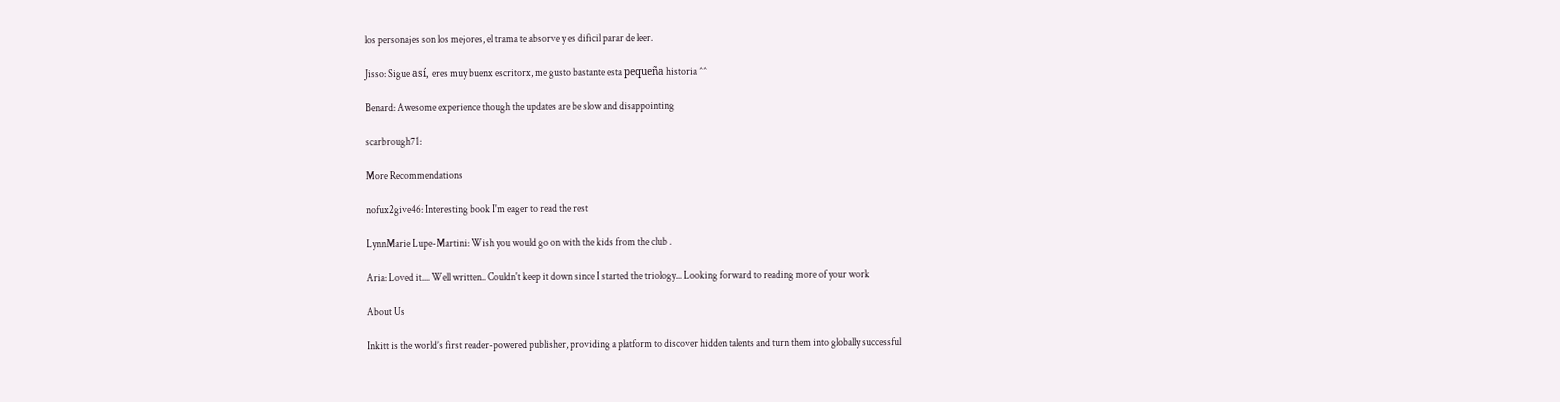los personajes son los mejores, el trama te absorve y es dificil parar de leer.

Jisso: Sigue así, eres muy buenx escritorx, me gusto bastante esta pequeña historia ^^

Benard: Awesome experience though the updates are be slow and disappointing

scarbrough71:

More Recommendations

nofux2give46: Interesting book I'm eager to read the rest

LynnMarie Lupe-Martini: Wish you would go on with the kids from the club .

Aria: Loved it.... Well written.. Couldn't keep it down since I started the triology... Looking forward to reading more of your work

About Us

Inkitt is the world’s first reader-powered publisher, providing a platform to discover hidden talents and turn them into globally successful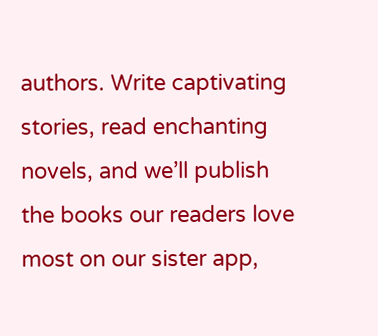authors. Write captivating stories, read enchanting novels, and we’ll publish the books our readers love most on our sister app,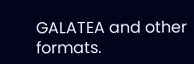GALATEA and other formats.